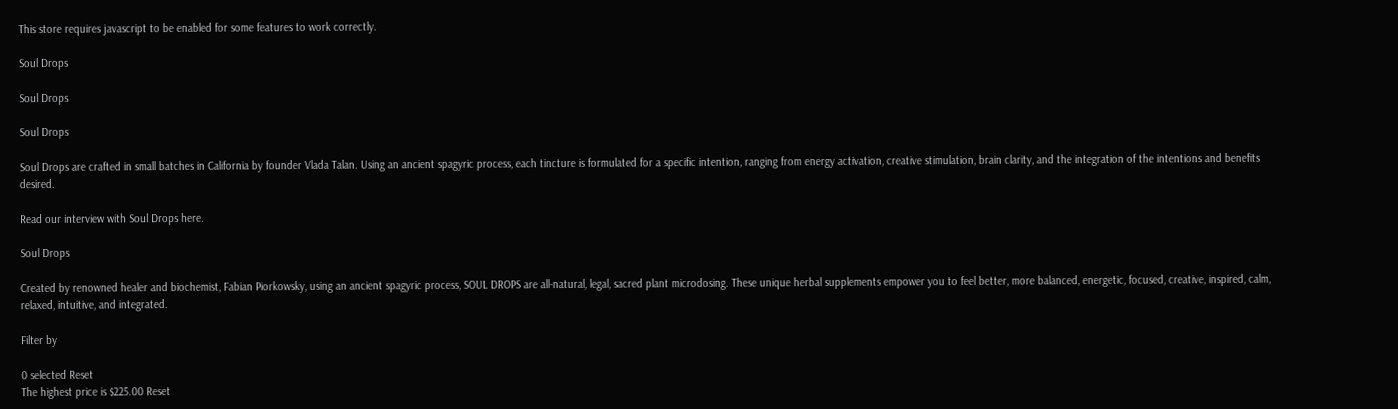This store requires javascript to be enabled for some features to work correctly.

Soul Drops

Soul Drops

Soul Drops

Soul Drops are crafted in small batches in California by founder Vlada Talan. Using an ancient spagyric process, each tincture is formulated for a specific intention, ranging from energy activation, creative stimulation, brain clarity, and the integration of the intentions and benefits desired.

Read our interview with Soul Drops here.

Soul Drops

Created by renowned healer and biochemist, Fabian Piorkowsky, using an ancient spagyric process, SOUL DROPS are all-natural, legal, sacred plant microdosing. These unique herbal supplements empower you to feel better, more balanced, energetic, focused, creative, inspired, calm, relaxed, intuitive, and integrated.

Filter by

0 selected Reset
The highest price is $225.00 Reset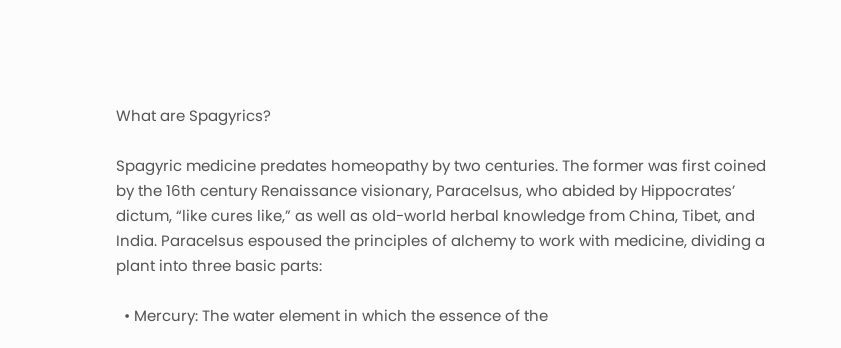What are Spagyrics?

Spagyric medicine predates homeopathy by two centuries. The former was first coined by the 16th century Renaissance visionary, Paracelsus, who abided by Hippocrates’ dictum, “like cures like,” as well as old-world herbal knowledge from China, Tibet, and India. Paracelsus espoused the principles of alchemy to work with medicine, dividing a plant into three basic parts:

  • Mercury: The water element in which the essence of the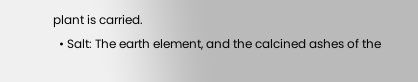plant is carried.
  • Salt: The earth element, and the calcined ashes of the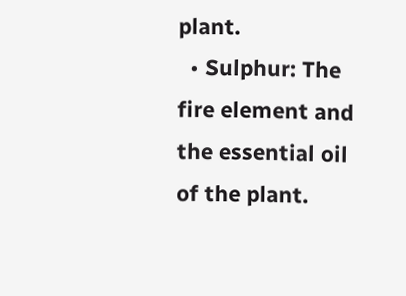plant.
  • Sulphur: The fire element and the essential oil of the plant.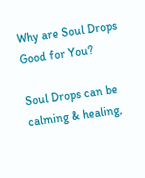Why are Soul Drops Good for You?

Soul Drops can be calming & healing,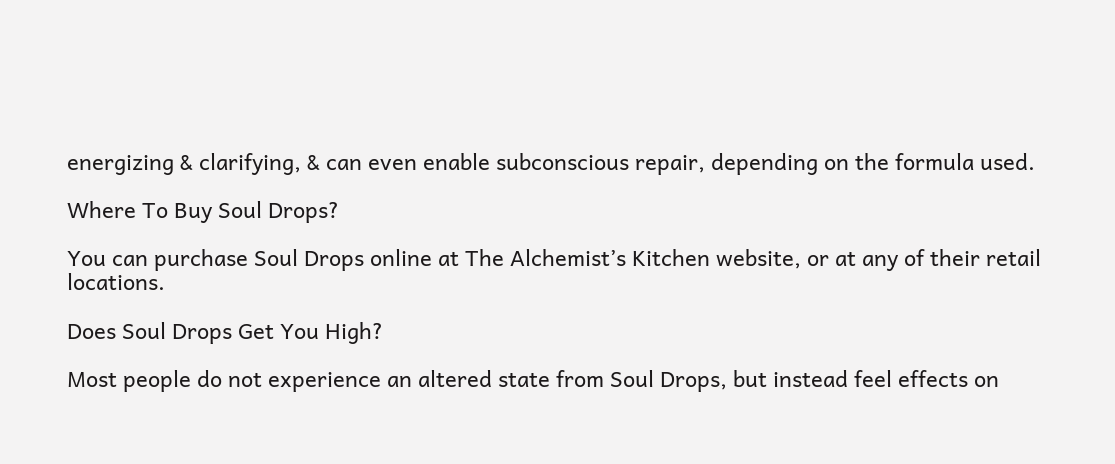energizing & clarifying, & can even enable subconscious repair, depending on the formula used.

Where To Buy Soul Drops?

You can purchase Soul Drops online at The Alchemist’s Kitchen website, or at any of their retail locations.

Does Soul Drops Get You High?

Most people do not experience an altered state from Soul Drops, but instead feel effects on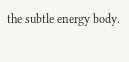the subtle energy body.